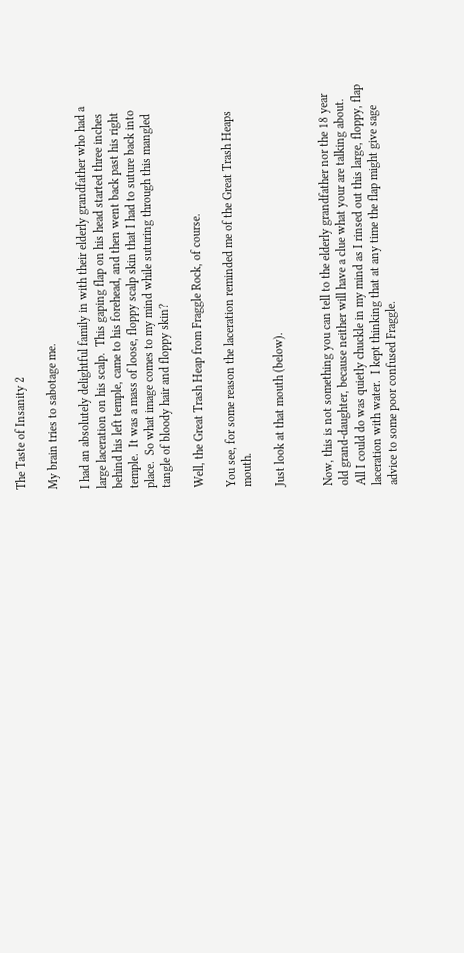The Taste of Insanity 2

My brain tries to sabotage me.

I had an absolutely delightful family in with their elderly grandfather who had a large laceration on his scalp.  This gaping flap on his head started three inches behind his left temple, came to his forehead, and then went back past his right temple.  It was a mass of loose, floppy scalp skin that I had to suture back into place.  So what image comes to my mind while suturing through this mangled tangle of bloody hair and floppy skin?

Well, the Great Trash Heap from Fraggle Rock, of course.

You see, for some reason the laceration reminded me of the Great Trash Heaps mouth.

Just look at that mouth (below).


Now, this is not something you can tell to the elderly grandfather nor the 18 year old grand-daughter, because neither will have a clue what your are talking about.  All I could do was quietly chuckle in my mind as I rinsed out this large, floppy, flap laceration with water.  I kept thinking that at any time the flap might give sage advice to some poor confused Fraggle.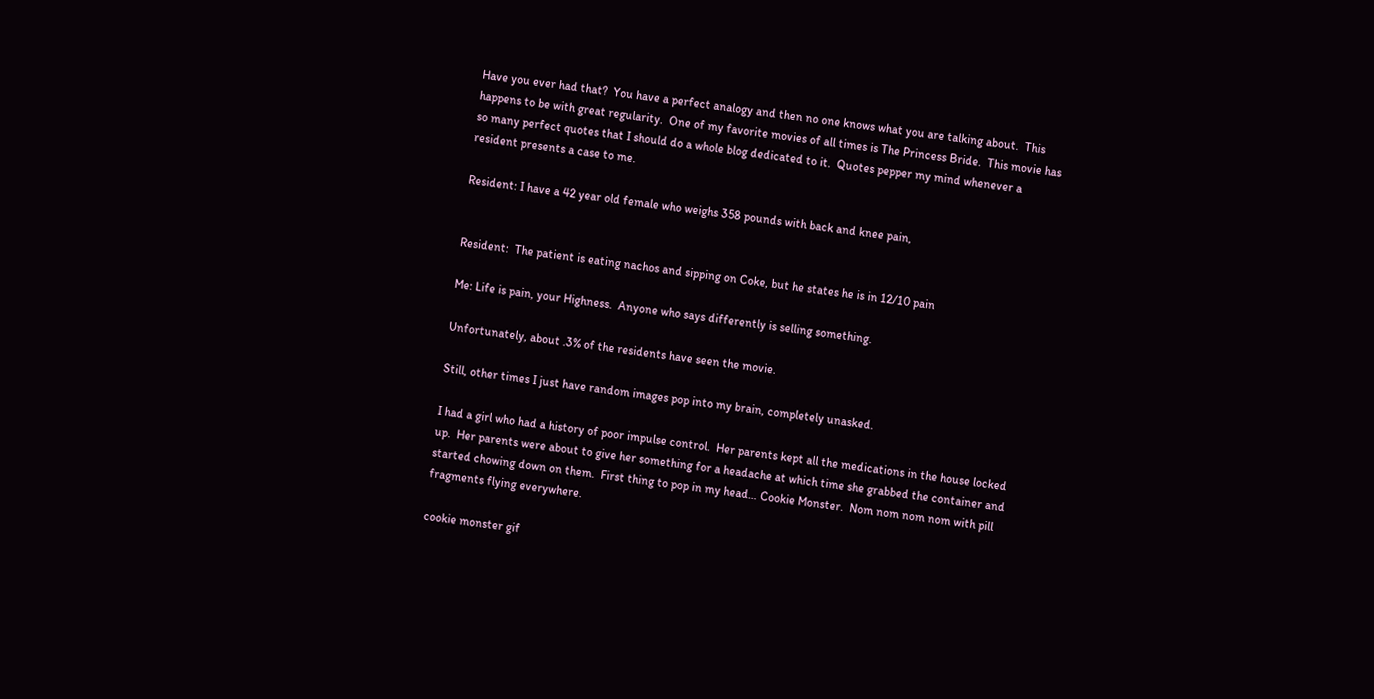Have you ever had that?  You have a perfect analogy and then no one knows what you are talking about.  This happens to be with great regularity.  One of my favorite movies of all times is The Princess Bride.  This movie has so many perfect quotes that I should do a whole blog dedicated to it.  Quotes pepper my mind whenever a resident presents a case to me.

Resident: I have a 42 year old female who weighs 358 pounds with back and knee pain,


Resident:  The patient is eating nachos and sipping on Coke, but he states he is in 12/10 pain

Me: Life is pain, your Highness.  Anyone who says differently is selling something.

Unfortunately, about .3% of the residents have seen the movie.

Still, other times I just have random images pop into my brain, completely unasked.

I had a girl who had a history of poor impulse control.  Her parents kept all the medications in the house locked up.  Her parents were about to give her something for a headache at which time she grabbed the container and started chowing down on them.  First thing to pop in my head… Cookie Monster.  Nom nom nom nom with pill fragments flying everywhere.

cookie monster gif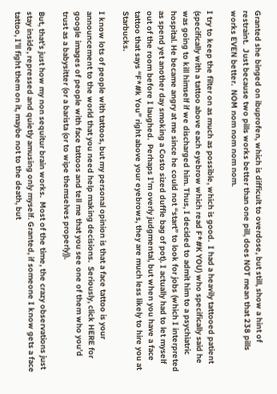Granted she binged on ibuprofen, which is difficult to overdose, but still, show a hint of restraint.  Just because two pills works better than one pill, does NOT mean that 238 pills works EVEN better.  NOM nom nom nom nom.

I try to keep the filter on as much as possible, which is good.  I had a heavily tattooed patient (specifically with a tattoo above each eyebrow which read F*#K YOU) who specifically said he was going to kill himself if we discharged him. Thus, I decided to admit him to a psychiatric hospital. He became angry at me since he could not “start” to look for jobs (which I interpreted as spend yet another day smoking a Costo sized duffle bag of pot). I actually had to let myself out of the room before I laughed.  Perhaps I’m overly judgmental, but when you have a face tattoo that says “F*#k You” right above your eyebrows, they are much less likely to hire you at Starbucks.

I know lots of people with tattoos, but my personal opinion is that a face tattoo is your announcement to the world that you need help making decisions.  Seriously, click HERE for google images of people with face tattoos and tell me that you see one of them who you’d trust as a babysitter (or a barista (or to wipe themselves properly)).

But, that’s just how my non sequitur brain works.  Most of the time, the crazy observations just stay inside, repressed and quietly amusing only myself. Granted, if someone I know gets a face tattoo, I’ll fight them on it, maybe not to the death, but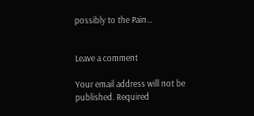possibly to the Pain…


Leave a comment

Your email address will not be published. Required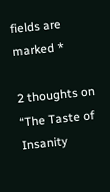fields are marked *

2 thoughts on “The Taste of Insanity